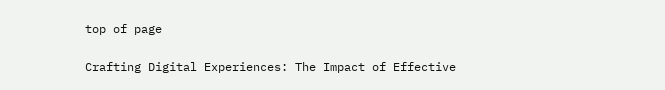top of page

Crafting Digital Experiences: The Impact of Effective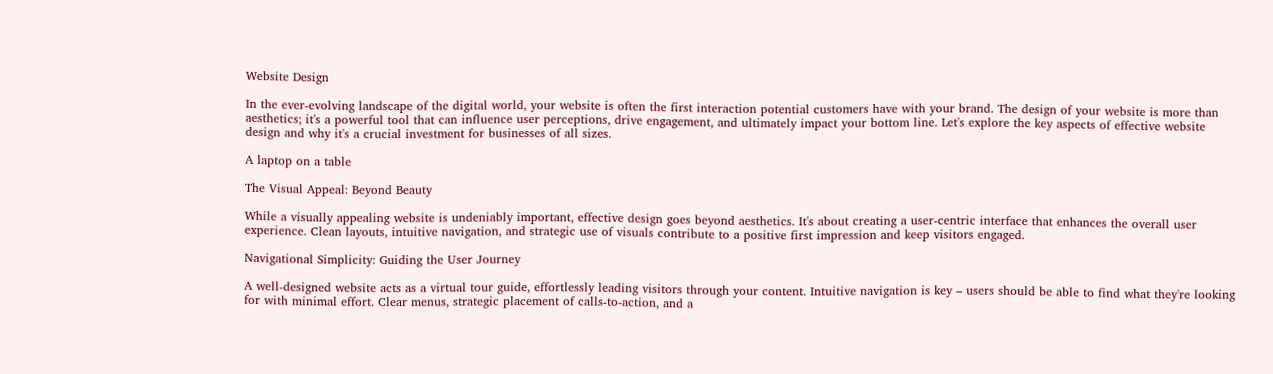Website Design

In the ever-evolving landscape of the digital world, your website is often the first interaction potential customers have with your brand. The design of your website is more than aesthetics; it's a powerful tool that can influence user perceptions, drive engagement, and ultimately impact your bottom line. Let's explore the key aspects of effective website design and why it's a crucial investment for businesses of all sizes.

A laptop on a table

The Visual Appeal: Beyond Beauty

While a visually appealing website is undeniably important, effective design goes beyond aesthetics. It's about creating a user-centric interface that enhances the overall user experience. Clean layouts, intuitive navigation, and strategic use of visuals contribute to a positive first impression and keep visitors engaged.

Navigational Simplicity: Guiding the User Journey

A well-designed website acts as a virtual tour guide, effortlessly leading visitors through your content. Intuitive navigation is key – users should be able to find what they're looking for with minimal effort. Clear menus, strategic placement of calls-to-action, and a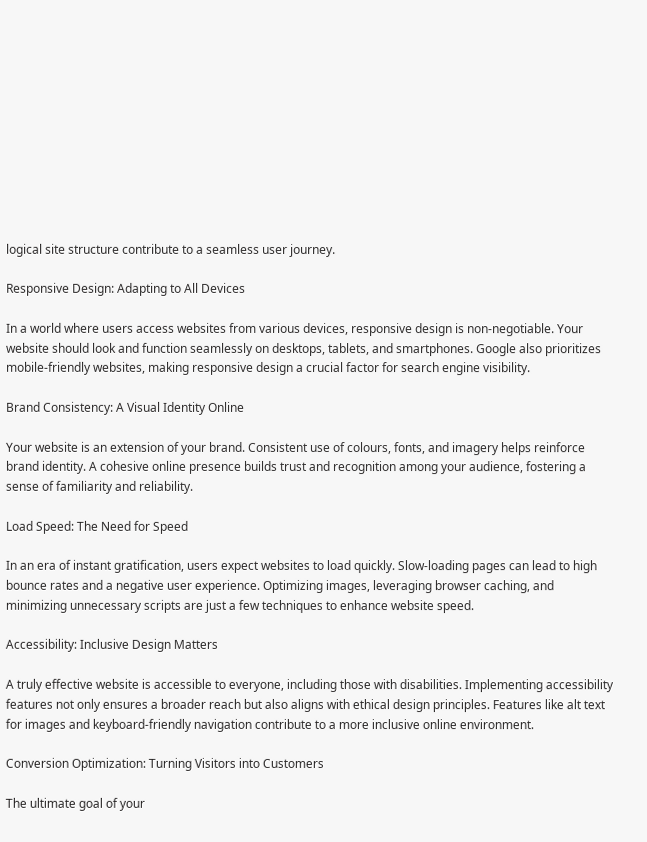logical site structure contribute to a seamless user journey.

Responsive Design: Adapting to All Devices

In a world where users access websites from various devices, responsive design is non-negotiable. Your website should look and function seamlessly on desktops, tablets, and smartphones. Google also prioritizes mobile-friendly websites, making responsive design a crucial factor for search engine visibility.

Brand Consistency: A Visual Identity Online

Your website is an extension of your brand. Consistent use of colours, fonts, and imagery helps reinforce brand identity. A cohesive online presence builds trust and recognition among your audience, fostering a sense of familiarity and reliability.

Load Speed: The Need for Speed

In an era of instant gratification, users expect websites to load quickly. Slow-loading pages can lead to high bounce rates and a negative user experience. Optimizing images, leveraging browser caching, and minimizing unnecessary scripts are just a few techniques to enhance website speed.

Accessibility: Inclusive Design Matters

A truly effective website is accessible to everyone, including those with disabilities. Implementing accessibility features not only ensures a broader reach but also aligns with ethical design principles. Features like alt text for images and keyboard-friendly navigation contribute to a more inclusive online environment.

Conversion Optimization: Turning Visitors into Customers

The ultimate goal of your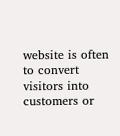website is often to convert visitors into customers or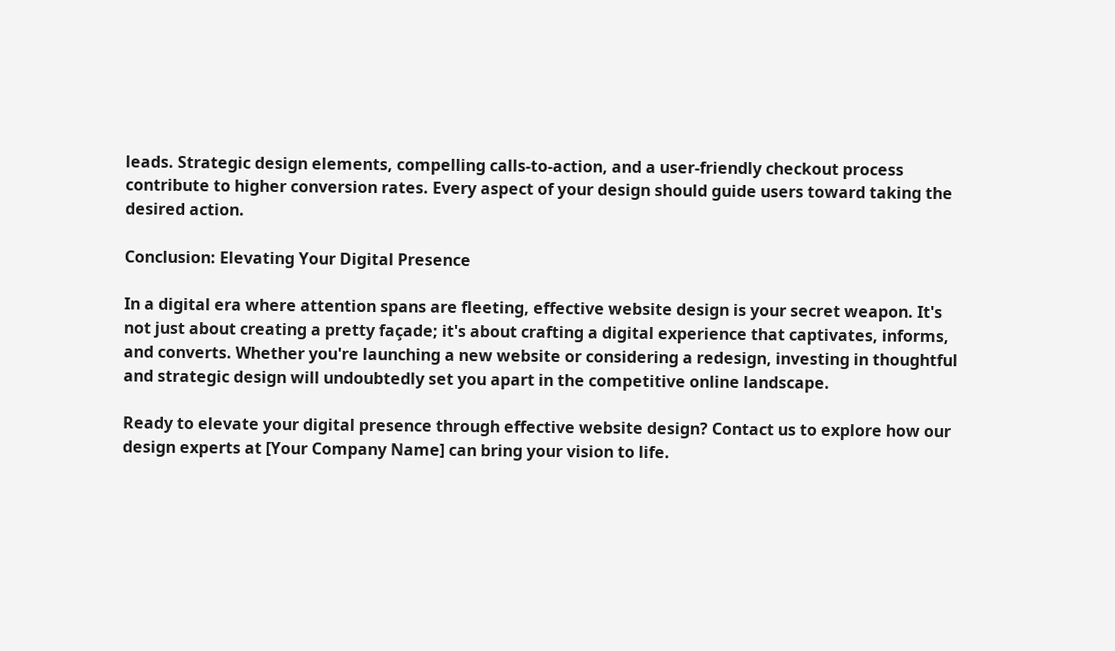leads. Strategic design elements, compelling calls-to-action, and a user-friendly checkout process contribute to higher conversion rates. Every aspect of your design should guide users toward taking the desired action.

Conclusion: Elevating Your Digital Presence

In a digital era where attention spans are fleeting, effective website design is your secret weapon. It's not just about creating a pretty façade; it's about crafting a digital experience that captivates, informs, and converts. Whether you're launching a new website or considering a redesign, investing in thoughtful and strategic design will undoubtedly set you apart in the competitive online landscape.

Ready to elevate your digital presence through effective website design? Contact us to explore how our design experts at [Your Company Name] can bring your vision to life.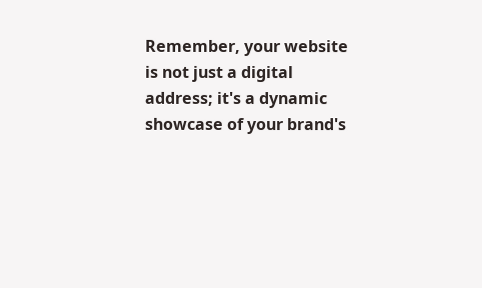Remember, your website is not just a digital address; it's a dynamic showcase of your brand's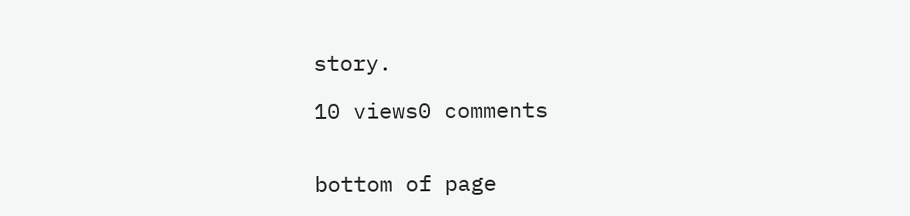story.

10 views0 comments


bottom of page